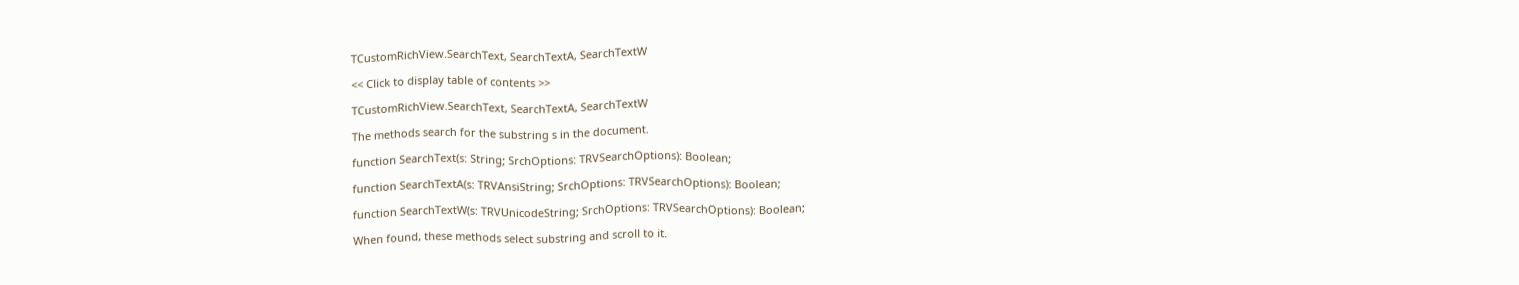TCustomRichView.SearchText, SearchTextA, SearchTextW

<< Click to display table of contents >>

TCustomRichView.SearchText, SearchTextA, SearchTextW

The methods search for the substring s in the document.

function SearchText(s: String; SrchOptions: TRVSearchOptions): Boolean;

function SearchTextA(s: TRVAnsiString; SrchOptions: TRVSearchOptions): Boolean;

function SearchTextW(s: TRVUnicodeString; SrchOptions: TRVSearchOptions): Boolean;

When found, these methods select substring and scroll to it.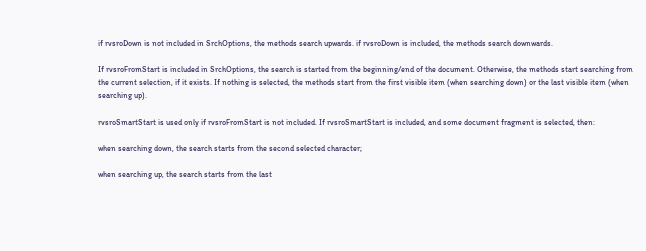if rvsroDown is not included in SrchOptions, the methods search upwards. if rvsroDown is included, the methods search downwards.

If rvsroFromStart is included in SrchOptions, the search is started from the beginning/end of the document. Otherwise, the methods start searching from the current selection, if it exists. If nothing is selected, the methods start from the first visible item (when searching down) or the last visible item (when searching up).

rvsroSmartStart is used only if rvsroFromStart is not included. If rvsroSmartStart is included, and some document fragment is selected, then:

when searching down, the search starts from the second selected character;

when searching up, the search starts from the last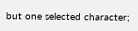but one selected character;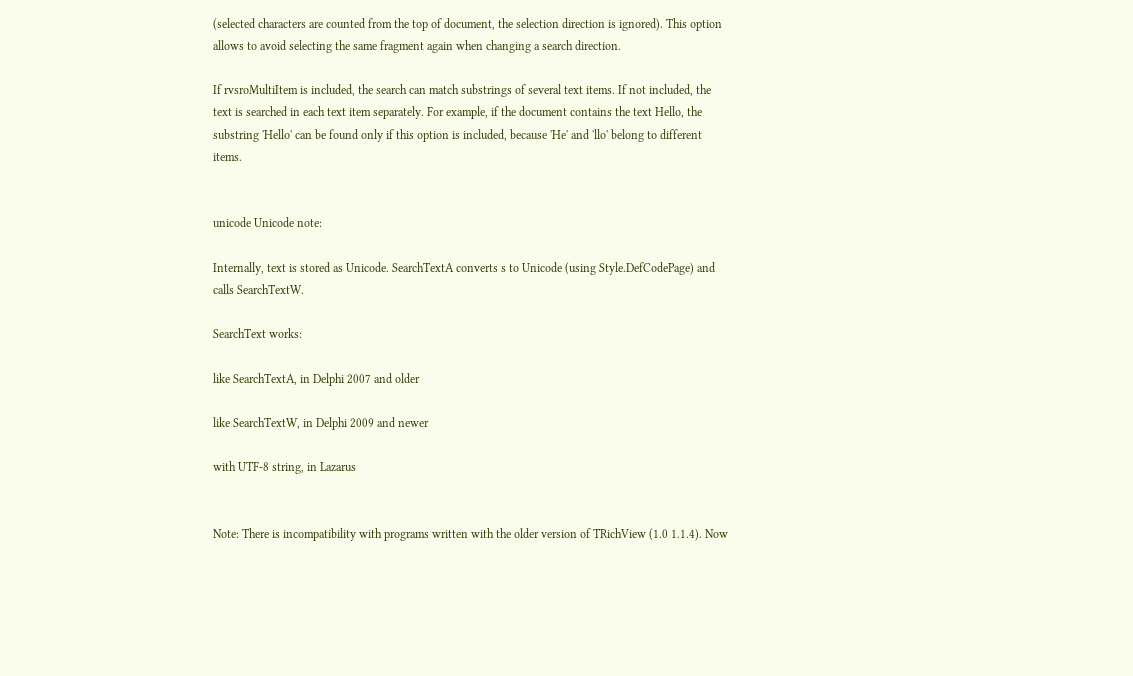(selected characters are counted from the top of document, the selection direction is ignored). This option allows to avoid selecting the same fragment again when changing a search direction.

If rvsroMultiItem is included, the search can match substrings of several text items. If not included, the text is searched in each text item separately. For example, if the document contains the text Hello, the substring 'Hello' can be found only if this option is included, because 'He' and 'llo' belong to different items.


unicode Unicode note:

Internally, text is stored as Unicode. SearchTextA converts s to Unicode (using Style.DefCodePage) and calls SearchTextW.

SearchText works:

like SearchTextA, in Delphi 2007 and older

like SearchTextW, in Delphi 2009 and newer

with UTF-8 string, in Lazarus


Note: There is incompatibility with programs written with the older version of TRichView (1.0 1.1.4). Now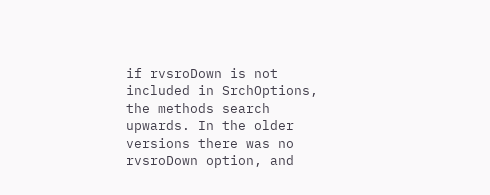if rvsroDown is not included in SrchOptions, the methods search upwards. In the older versions there was no rvsroDown option, and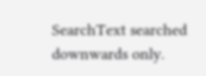SearchText searched downwards only.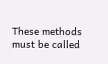These methods must be called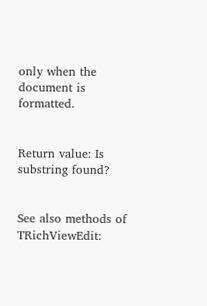only when the document is formatted.


Return value: Is substring found?


See also methods of TRichViewEdit: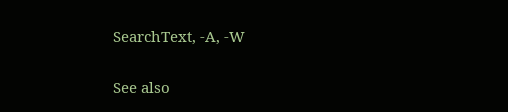SearchText, -A, -W

See also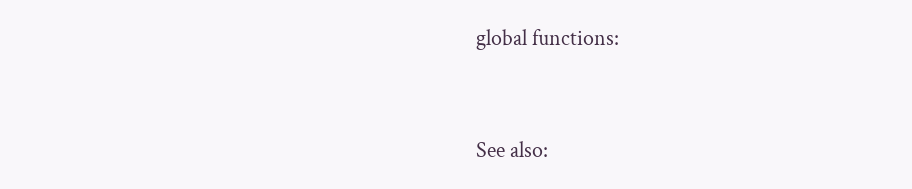global functions:


See also: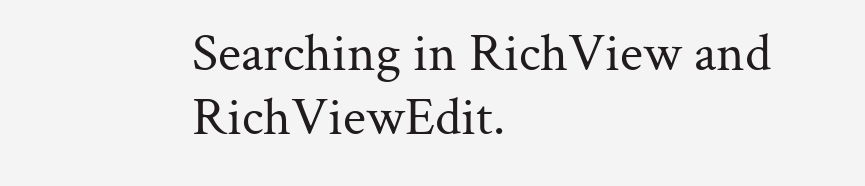Searching in RichView and RichViewEdit.